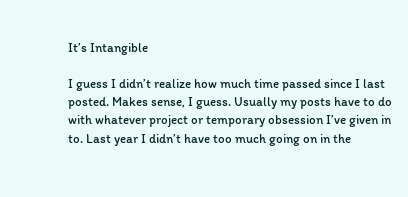It’s Intangible

I guess I didn’t realize how much time passed since I last posted. Makes sense, I guess. Usually my posts have to do with whatever project or temporary obsession I’ve given in to. Last year I didn’t have too much going on in the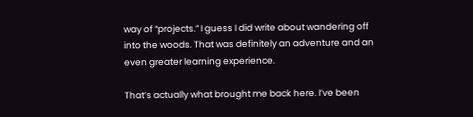way of “projects.” I guess I did write about wandering off into the woods. That was definitely an adventure and an even greater learning experience.

That’s actually what brought me back here. I’ve been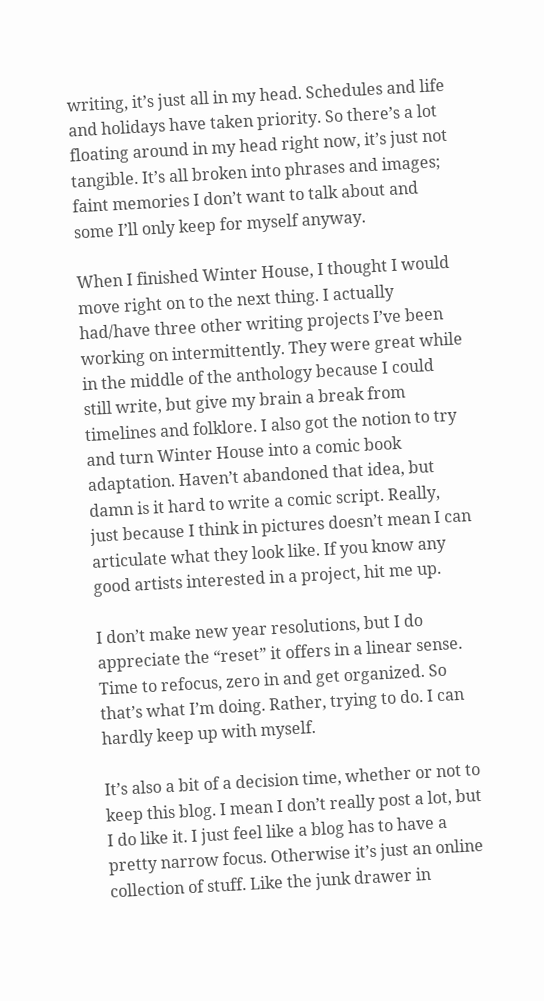writing, it’s just all in my head. Schedules and life and holidays have taken priority. So there’s a lot floating around in my head right now, it’s just not tangible. It’s all broken into phrases and images; faint memories I don’t want to talk about and some I’ll only keep for myself anyway.

When I finished Winter House, I thought I would move right on to the next thing. I actually had/have three other writing projects I’ve been working on intermittently. They were great while in the middle of the anthology because I could still write, but give my brain a break from timelines and folklore. I also got the notion to try and turn Winter House into a comic book adaptation. Haven’t abandoned that idea, but damn is it hard to write a comic script. Really, just because I think in pictures doesn’t mean I can articulate what they look like. If you know any good artists interested in a project, hit me up.

I don’t make new year resolutions, but I do appreciate the “reset” it offers in a linear sense. Time to refocus, zero in and get organized. So that’s what I’m doing. Rather, trying to do. I can hardly keep up with myself.

It’s also a bit of a decision time, whether or not to keep this blog. I mean I don’t really post a lot, but I do like it. I just feel like a blog has to have a pretty narrow focus. Otherwise it’s just an online collection of stuff. Like the junk drawer in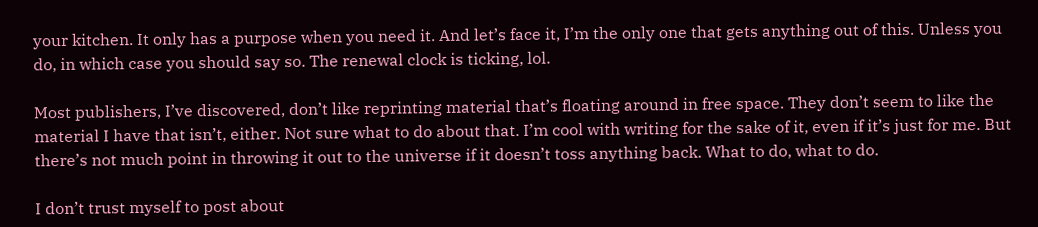your kitchen. It only has a purpose when you need it. And let’s face it, I’m the only one that gets anything out of this. Unless you do, in which case you should say so. The renewal clock is ticking, lol.

Most publishers, I’ve discovered, don’t like reprinting material that’s floating around in free space. They don’t seem to like the material I have that isn’t, either. Not sure what to do about that. I’m cool with writing for the sake of it, even if it’s just for me. But there’s not much point in throwing it out to the universe if it doesn’t toss anything back. What to do, what to do.

I don’t trust myself to post about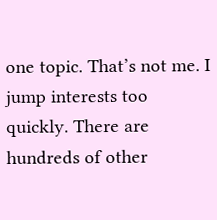one topic. That’s not me. I jump interests too quickly. There are hundreds of other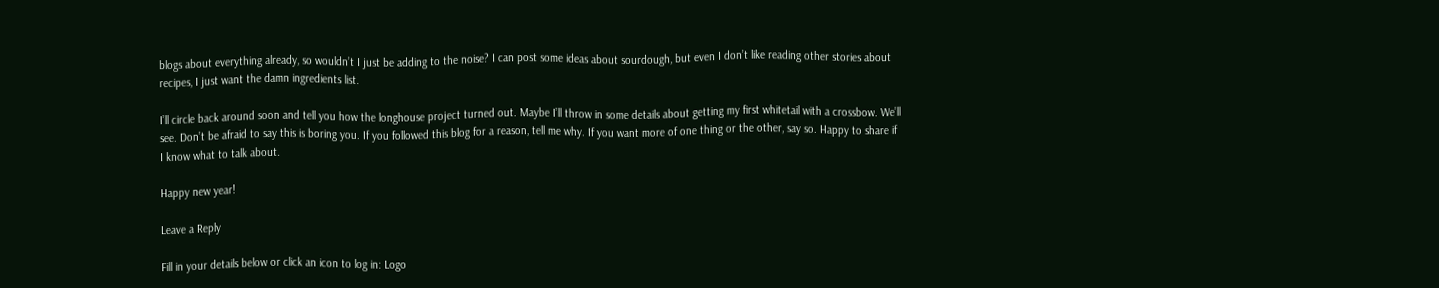blogs about everything already, so wouldn’t I just be adding to the noise? I can post some ideas about sourdough, but even I don’t like reading other stories about recipes, I just want the damn ingredients list.

I’ll circle back around soon and tell you how the longhouse project turned out. Maybe I’ll throw in some details about getting my first whitetail with a crossbow. We’ll see. Don’t be afraid to say this is boring you. If you followed this blog for a reason, tell me why. If you want more of one thing or the other, say so. Happy to share if I know what to talk about.

Happy new year!

Leave a Reply

Fill in your details below or click an icon to log in: Logo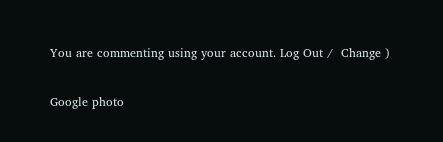You are commenting using your account. Log Out /  Change )

Google photo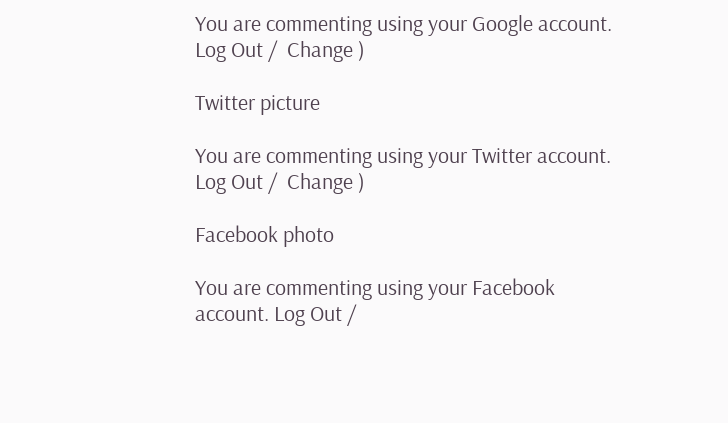You are commenting using your Google account. Log Out /  Change )

Twitter picture

You are commenting using your Twitter account. Log Out /  Change )

Facebook photo

You are commenting using your Facebook account. Log Out /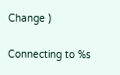Change )

Connecting to %s